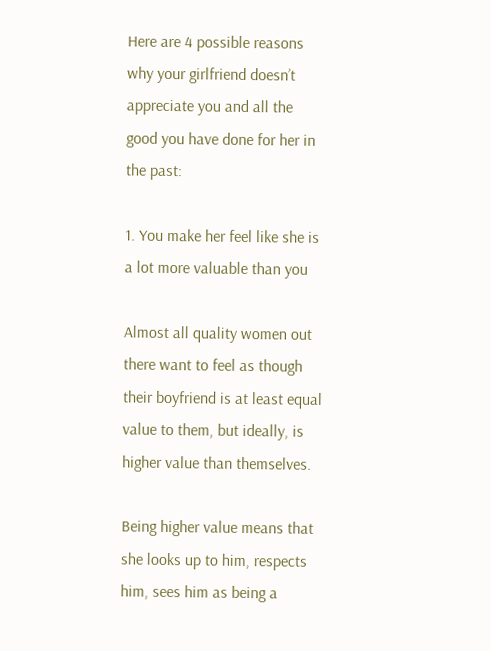Here are 4 possible reasons why your girlfriend doesn’t appreciate you and all the good you have done for her in the past:

1. You make her feel like she is a lot more valuable than you

Almost all quality women out there want to feel as though their boyfriend is at least equal value to them, but ideally, is higher value than themselves.

Being higher value means that she looks up to him, respects him, sees him as being a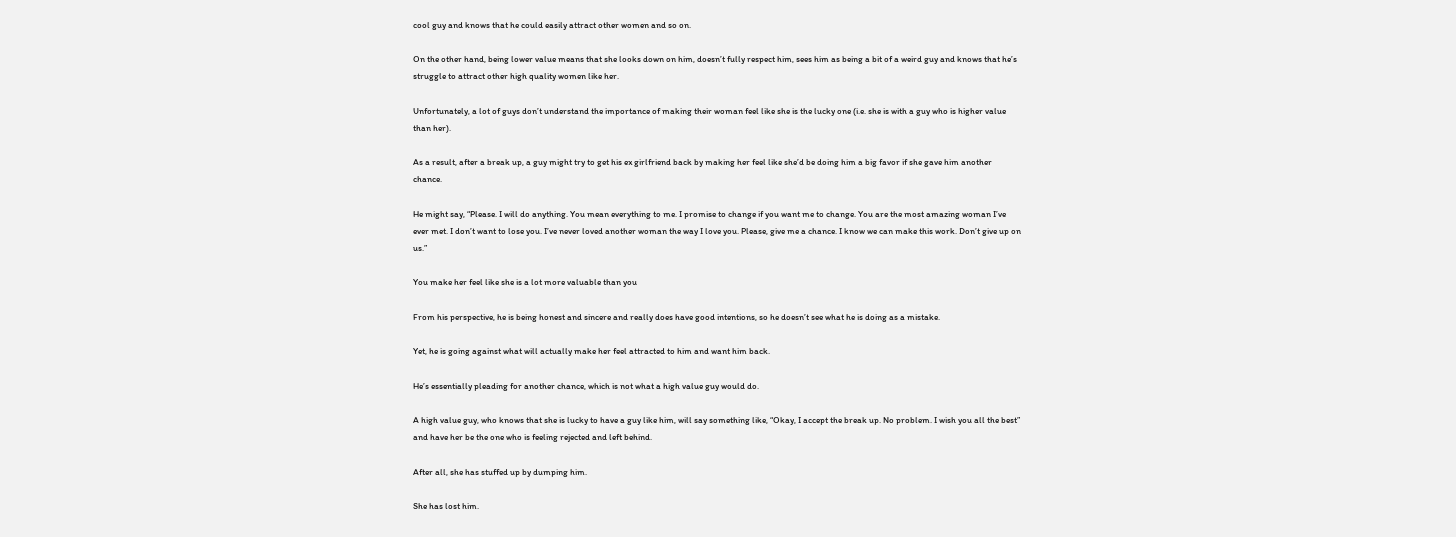cool guy and knows that he could easily attract other women and so on.

On the other hand, being lower value means that she looks down on him, doesn’t fully respect him, sees him as being a bit of a weird guy and knows that he’s struggle to attract other high quality women like her.

Unfortunately, a lot of guys don’t understand the importance of making their woman feel like she is the lucky one (i.e. she is with a guy who is higher value than her).

As a result, after a break up, a guy might try to get his ex girlfriend back by making her feel like she’d be doing him a big favor if she gave him another chance.

He might say, “Please. I will do anything. You mean everything to me. I promise to change if you want me to change. You are the most amazing woman I’ve ever met. I don’t want to lose you. I’ve never loved another woman the way I love you. Please, give me a chance. I know we can make this work. Don’t give up on us.”

You make her feel like she is a lot more valuable than you

From his perspective, he is being honest and sincere and really does have good intentions, so he doesn’t see what he is doing as a mistake.

Yet, he is going against what will actually make her feel attracted to him and want him back.

He’s essentially pleading for another chance, which is not what a high value guy would do.

A high value guy, who knows that she is lucky to have a guy like him, will say something like, “Okay, I accept the break up. No problem. I wish you all the best” and have her be the one who is feeling rejected and left behind.

After all, she has stuffed up by dumping him.

She has lost him.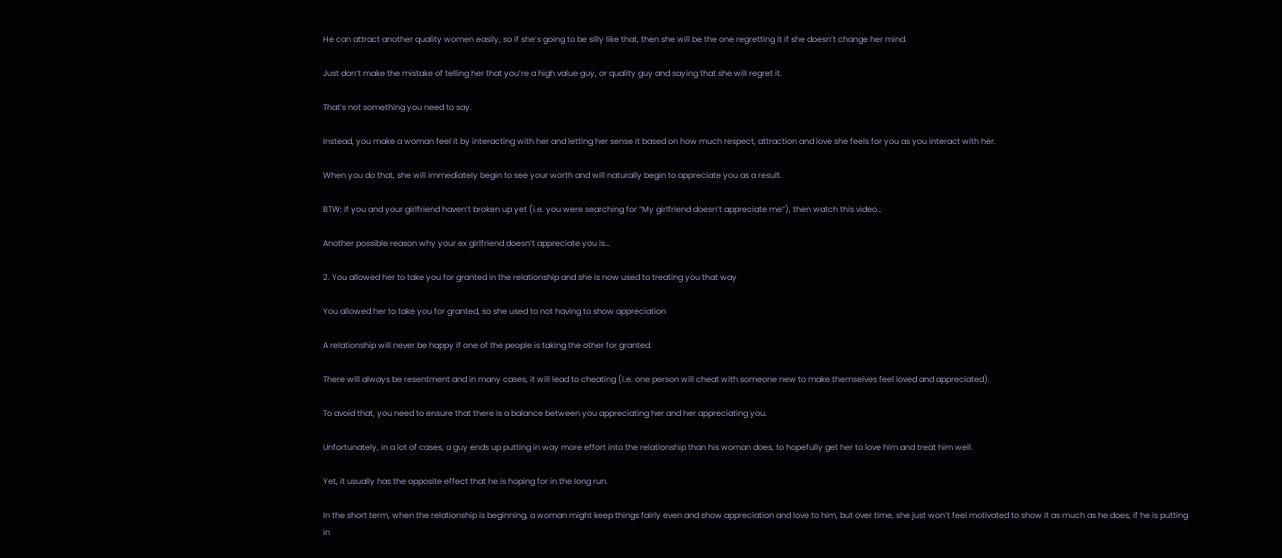He can attract another quality women easily, so if she’s going to be silly like that, then she will be the one regretting it if she doesn’t change her mind.

Just don’t make the mistake of telling her that you’re a high value guy, or quality guy and saying that she will regret it.

That’s not something you need to say.

Instead, you make a woman feel it by interacting with her and letting her sense it based on how much respect, attraction and love she feels for you as you interact with her.

When you do that, she will immediately begin to see your worth and will naturally begin to appreciate you as a result.

BTW: If you and your girlfriend haven’t broken up yet (i.e. you were searching for “My girlfriend doesn’t appreciate me”), then watch this video…

Another possible reason why your ex girlfriend doesn’t appreciate you is…

2. You allowed her to take you for granted in the relationship and she is now used to treating you that way

You allowed her to take you for granted, so she used to not having to show appreciation

A relationship will never be happy if one of the people is taking the other for granted.

There will always be resentment and in many cases, it will lead to cheating (i.e. one person will cheat with someone new to make themselves feel loved and appreciated).

To avoid that, you need to ensure that there is a balance between you appreciating her and her appreciating you.

Unfortunately, in a lot of cases, a guy ends up putting in way more effort into the relationship than his woman does, to hopefully get her to love him and treat him well.

Yet, it usually has the opposite effect that he is hoping for in the long run.

In the short term, when the relationship is beginning, a woman might keep things fairly even and show appreciation and love to him, but over time, she just won’t feel motivated to show it as much as he does, if he is putting in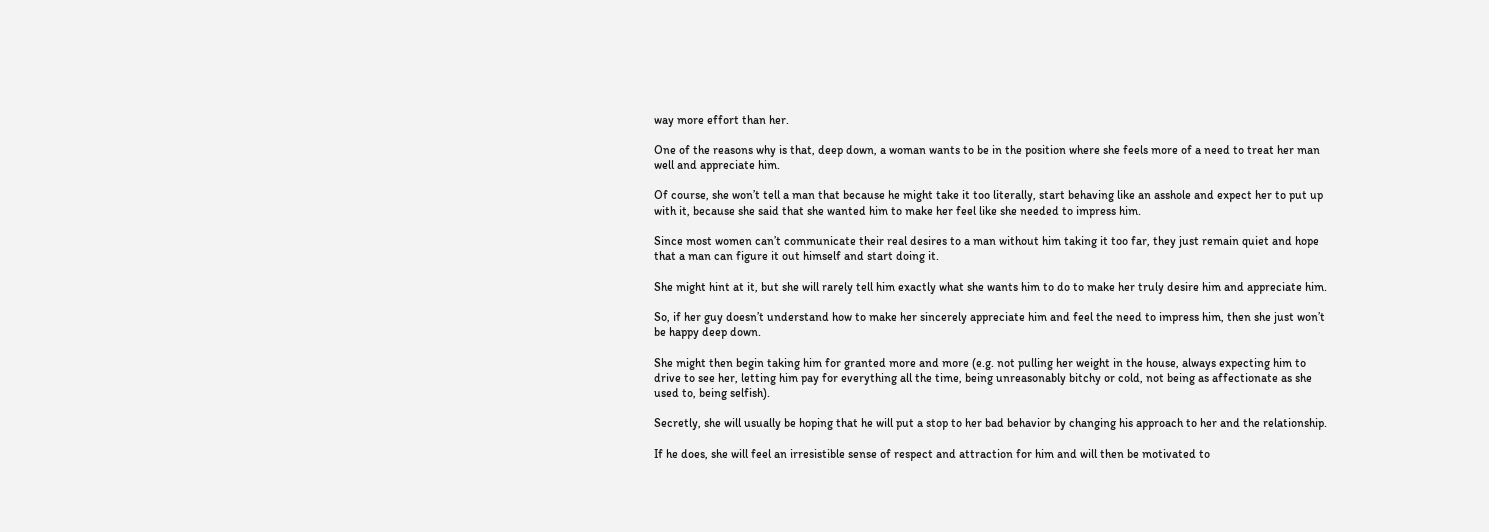way more effort than her.

One of the reasons why is that, deep down, a woman wants to be in the position where she feels more of a need to treat her man well and appreciate him.

Of course, she won’t tell a man that because he might take it too literally, start behaving like an asshole and expect her to put up with it, because she said that she wanted him to make her feel like she needed to impress him.

Since most women can’t communicate their real desires to a man without him taking it too far, they just remain quiet and hope that a man can figure it out himself and start doing it.

She might hint at it, but she will rarely tell him exactly what she wants him to do to make her truly desire him and appreciate him.

So, if her guy doesn’t understand how to make her sincerely appreciate him and feel the need to impress him, then she just won’t be happy deep down.

She might then begin taking him for granted more and more (e.g. not pulling her weight in the house, always expecting him to drive to see her, letting him pay for everything all the time, being unreasonably bitchy or cold, not being as affectionate as she used to, being selfish).

Secretly, she will usually be hoping that he will put a stop to her bad behavior by changing his approach to her and the relationship.

If he does, she will feel an irresistible sense of respect and attraction for him and will then be motivated to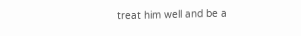treat him well and be a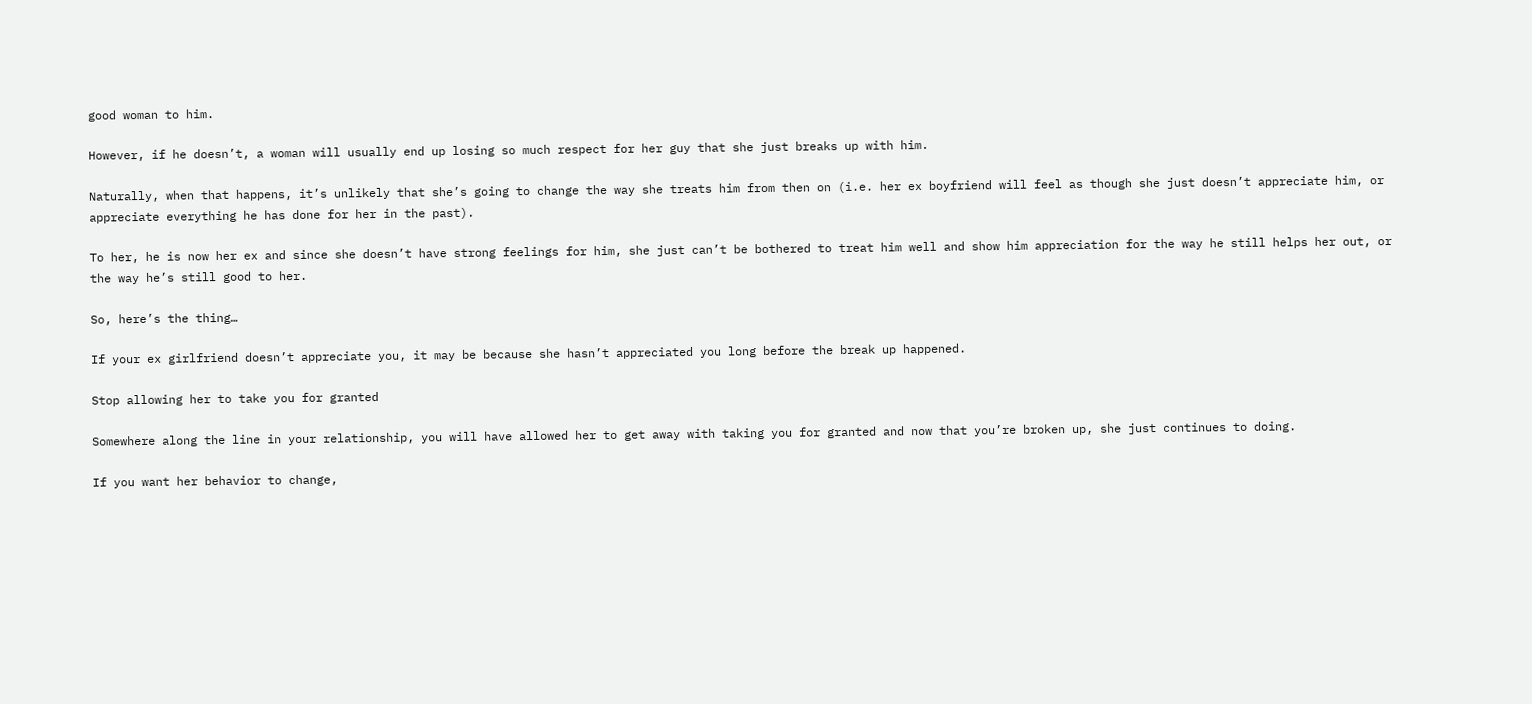good woman to him.

However, if he doesn’t, a woman will usually end up losing so much respect for her guy that she just breaks up with him.

Naturally, when that happens, it’s unlikely that she’s going to change the way she treats him from then on (i.e. her ex boyfriend will feel as though she just doesn’t appreciate him, or appreciate everything he has done for her in the past).

To her, he is now her ex and since she doesn’t have strong feelings for him, she just can’t be bothered to treat him well and show him appreciation for the way he still helps her out, or the way he’s still good to her.

So, here’s the thing…

If your ex girlfriend doesn’t appreciate you, it may be because she hasn’t appreciated you long before the break up happened.

Stop allowing her to take you for granted

Somewhere along the line in your relationship, you will have allowed her to get away with taking you for granted and now that you’re broken up, she just continues to doing.

If you want her behavior to change,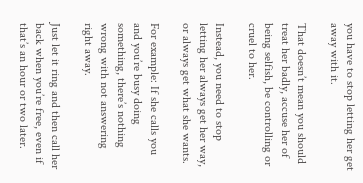you have to stop letting her get away with it.

That doesn’t mean you should treat her badly, accuse her of being selfish, be controlling or cruel to her.

Instead, you need to stop letting her always get her way, or always get what she wants.

For example: If she calls you and you’re busy doing something, there’s nothing wrong with not answering right away.

Just let it ring and then call her back when you’re free, even if that’s an hour or two later.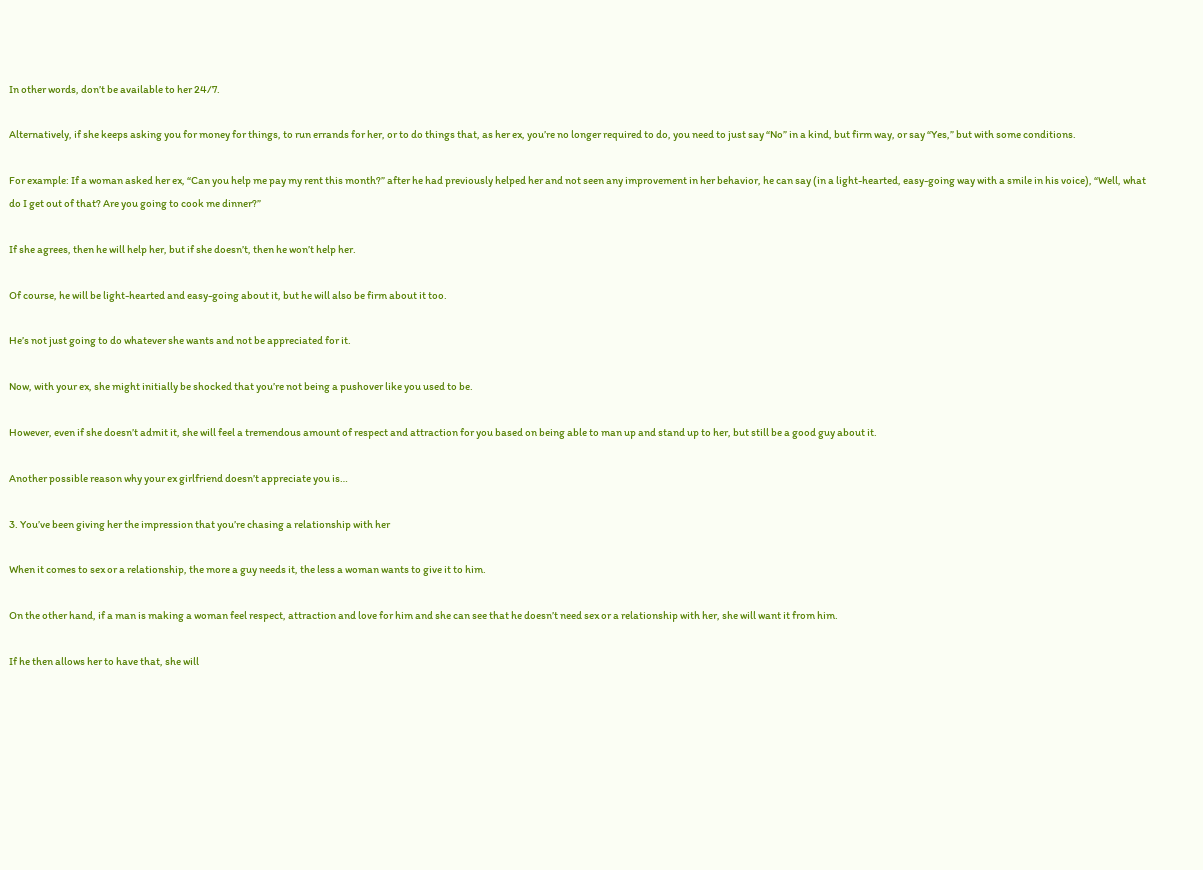In other words, don’t be available to her 24/7.

Alternatively, if she keeps asking you for money for things, to run errands for her, or to do things that, as her ex, you’re no longer required to do, you need to just say “No” in a kind, but firm way, or say “Yes,” but with some conditions.

For example: If a woman asked her ex, “Can you help me pay my rent this month?” after he had previously helped her and not seen any improvement in her behavior, he can say (in a light-hearted, easy-going way with a smile in his voice), “Well, what do I get out of that? Are you going to cook me dinner?”

If she agrees, then he will help her, but if she doesn’t, then he won’t help her.

Of course, he will be light-hearted and easy-going about it, but he will also be firm about it too.

He’s not just going to do whatever she wants and not be appreciated for it.

Now, with your ex, she might initially be shocked that you’re not being a pushover like you used to be.

However, even if she doesn’t admit it, she will feel a tremendous amount of respect and attraction for you based on being able to man up and stand up to her, but still be a good guy about it.

Another possible reason why your ex girlfriend doesn’t appreciate you is…

3. You’ve been giving her the impression that you’re chasing a relationship with her

When it comes to sex or a relationship, the more a guy needs it, the less a woman wants to give it to him.

On the other hand, if a man is making a woman feel respect, attraction and love for him and she can see that he doesn’t need sex or a relationship with her, she will want it from him.

If he then allows her to have that, she will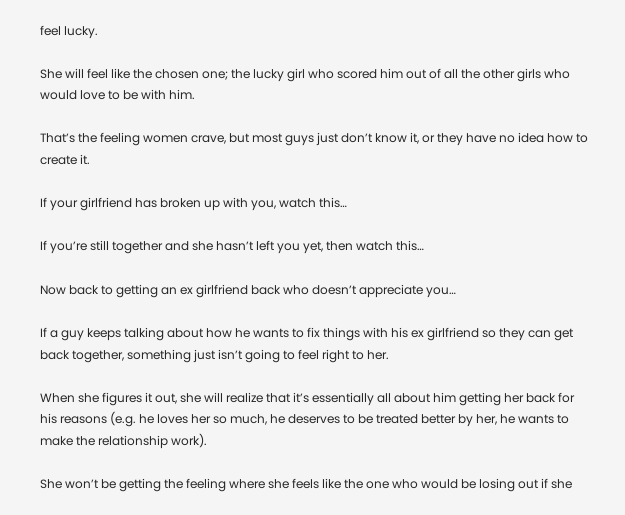feel lucky.

She will feel like the chosen one; the lucky girl who scored him out of all the other girls who would love to be with him.

That’s the feeling women crave, but most guys just don’t know it, or they have no idea how to create it.

If your girlfriend has broken up with you, watch this…

If you’re still together and she hasn’t left you yet, then watch this…

Now back to getting an ex girlfriend back who doesn’t appreciate you…

If a guy keeps talking about how he wants to fix things with his ex girlfriend so they can get back together, something just isn’t going to feel right to her.

When she figures it out, she will realize that it’s essentially all about him getting her back for his reasons (e.g. he loves her so much, he deserves to be treated better by her, he wants to make the relationship work).

She won’t be getting the feeling where she feels like the one who would be losing out if she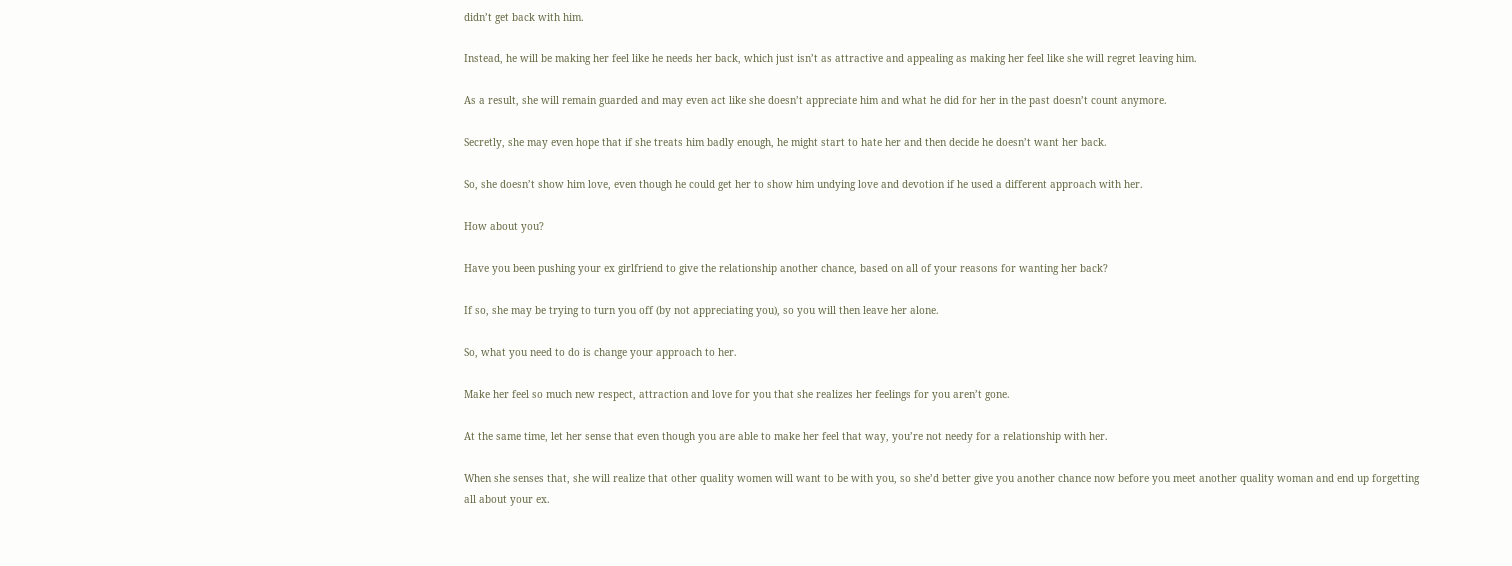didn’t get back with him.

Instead, he will be making her feel like he needs her back, which just isn’t as attractive and appealing as making her feel like she will regret leaving him.

As a result, she will remain guarded and may even act like she doesn’t appreciate him and what he did for her in the past doesn’t count anymore.

Secretly, she may even hope that if she treats him badly enough, he might start to hate her and then decide he doesn’t want her back.

So, she doesn’t show him love, even though he could get her to show him undying love and devotion if he used a different approach with her.

How about you?

Have you been pushing your ex girlfriend to give the relationship another chance, based on all of your reasons for wanting her back?

If so, she may be trying to turn you off (by not appreciating you), so you will then leave her alone.

So, what you need to do is change your approach to her.

Make her feel so much new respect, attraction and love for you that she realizes her feelings for you aren’t gone.

At the same time, let her sense that even though you are able to make her feel that way, you’re not needy for a relationship with her.

When she senses that, she will realize that other quality women will want to be with you, so she’d better give you another chance now before you meet another quality woman and end up forgetting all about your ex.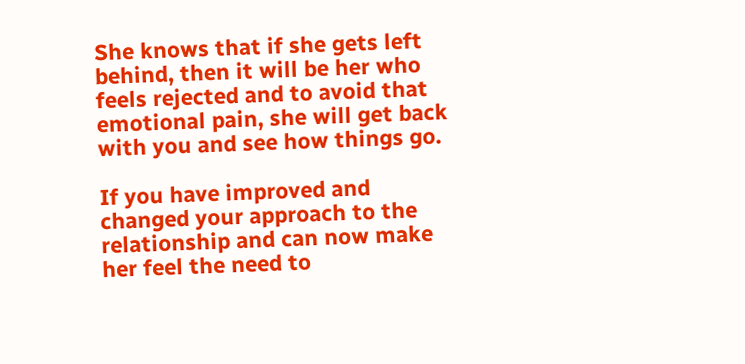She knows that if she gets left behind, then it will be her who feels rejected and to avoid that emotional pain, she will get back with you and see how things go.

If you have improved and changed your approach to the relationship and can now make her feel the need to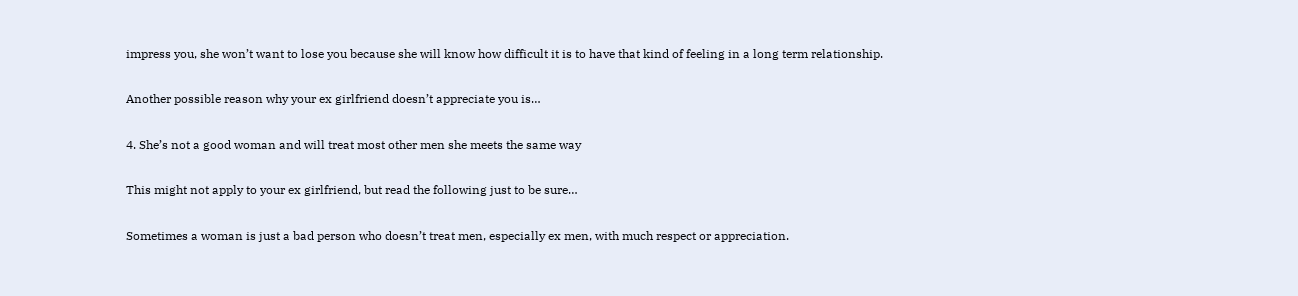impress you, she won’t want to lose you because she will know how difficult it is to have that kind of feeling in a long term relationship.

Another possible reason why your ex girlfriend doesn’t appreciate you is…

4. She’s not a good woman and will treat most other men she meets the same way

This might not apply to your ex girlfriend, but read the following just to be sure…

Sometimes a woman is just a bad person who doesn’t treat men, especially ex men, with much respect or appreciation.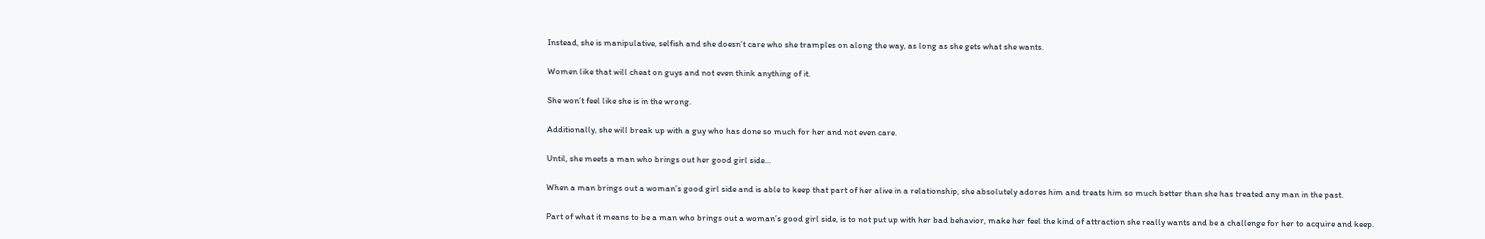Instead, she is manipulative, selfish and she doesn’t care who she tramples on along the way, as long as she gets what she wants.

Women like that will cheat on guys and not even think anything of it.

She won’t feel like she is in the wrong.

Additionally, she will break up with a guy who has done so much for her and not even care.

Until, she meets a man who brings out her good girl side…

When a man brings out a woman’s good girl side and is able to keep that part of her alive in a relationship, she absolutely adores him and treats him so much better than she has treated any man in the past.

Part of what it means to be a man who brings out a woman’s good girl side, is to not put up with her bad behavior, make her feel the kind of attraction she really wants and be a challenge for her to acquire and keep.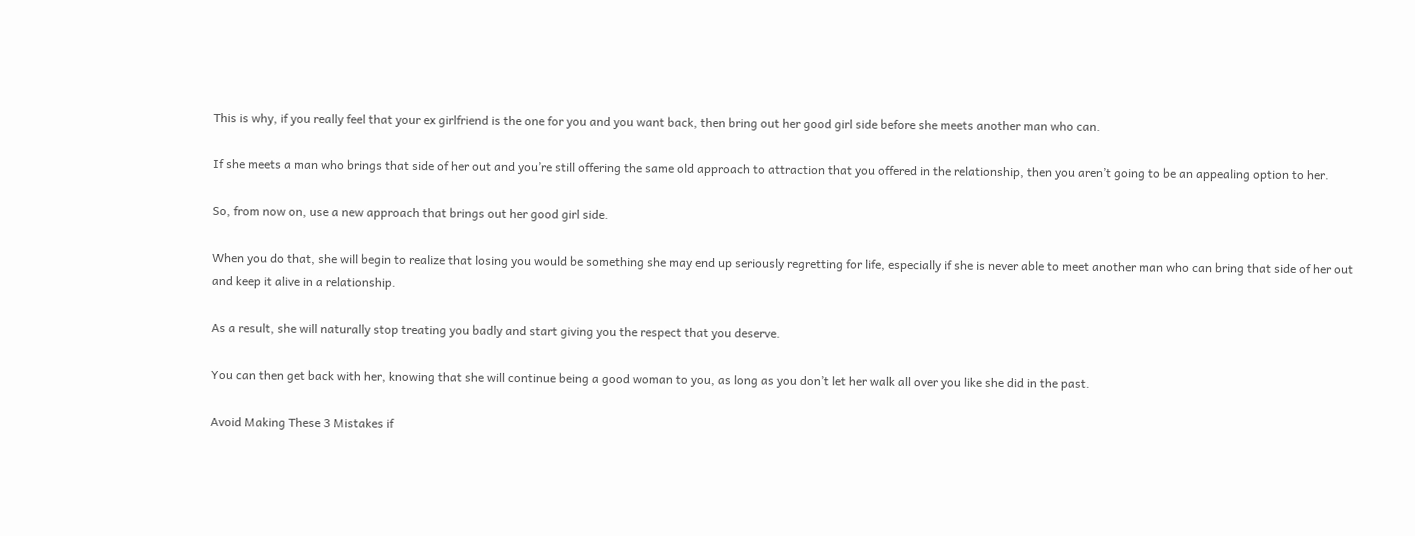This is why, if you really feel that your ex girlfriend is the one for you and you want back, then bring out her good girl side before she meets another man who can.

If she meets a man who brings that side of her out and you’re still offering the same old approach to attraction that you offered in the relationship, then you aren’t going to be an appealing option to her.

So, from now on, use a new approach that brings out her good girl side.

When you do that, she will begin to realize that losing you would be something she may end up seriously regretting for life, especially if she is never able to meet another man who can bring that side of her out and keep it alive in a relationship.

As a result, she will naturally stop treating you badly and start giving you the respect that you deserve.

You can then get back with her, knowing that she will continue being a good woman to you, as long as you don’t let her walk all over you like she did in the past.

Avoid Making These 3 Mistakes if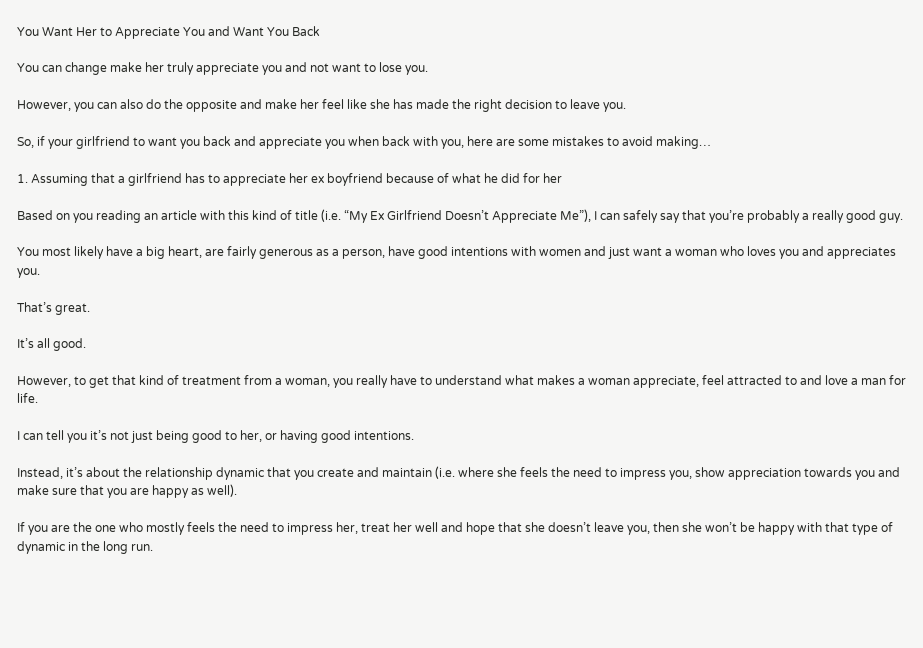You Want Her to Appreciate You and Want You Back

You can change make her truly appreciate you and not want to lose you.

However, you can also do the opposite and make her feel like she has made the right decision to leave you.

So, if your girlfriend to want you back and appreciate you when back with you, here are some mistakes to avoid making…

1. Assuming that a girlfriend has to appreciate her ex boyfriend because of what he did for her

Based on you reading an article with this kind of title (i.e. “My Ex Girlfriend Doesn’t Appreciate Me”), I can safely say that you’re probably a really good guy.

You most likely have a big heart, are fairly generous as a person, have good intentions with women and just want a woman who loves you and appreciates you.

That’s great.

It’s all good.

However, to get that kind of treatment from a woman, you really have to understand what makes a woman appreciate, feel attracted to and love a man for life.

I can tell you it’s not just being good to her, or having good intentions.

Instead, it’s about the relationship dynamic that you create and maintain (i.e. where she feels the need to impress you, show appreciation towards you and make sure that you are happy as well).

If you are the one who mostly feels the need to impress her, treat her well and hope that she doesn’t leave you, then she won’t be happy with that type of dynamic in the long run.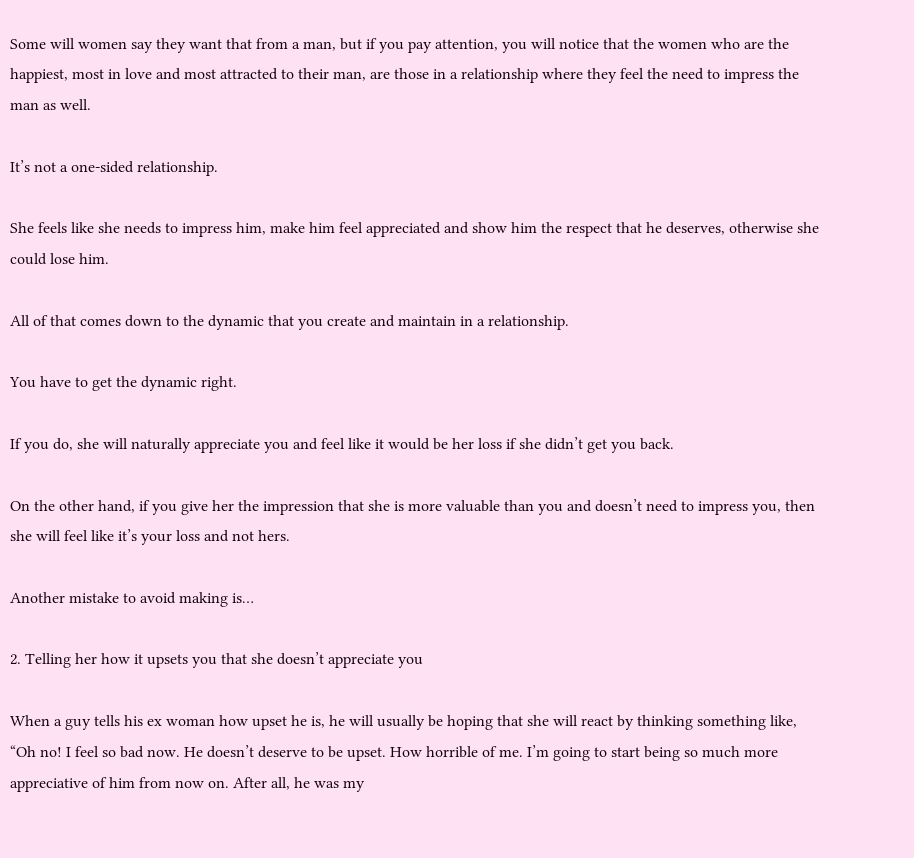Some will women say they want that from a man, but if you pay attention, you will notice that the women who are the happiest, most in love and most attracted to their man, are those in a relationship where they feel the need to impress the man as well.

It’s not a one-sided relationship.

She feels like she needs to impress him, make him feel appreciated and show him the respect that he deserves, otherwise she could lose him.

All of that comes down to the dynamic that you create and maintain in a relationship.

You have to get the dynamic right.

If you do, she will naturally appreciate you and feel like it would be her loss if she didn’t get you back.

On the other hand, if you give her the impression that she is more valuable than you and doesn’t need to impress you, then she will feel like it’s your loss and not hers.

Another mistake to avoid making is…

2. Telling her how it upsets you that she doesn’t appreciate you

When a guy tells his ex woman how upset he is, he will usually be hoping that she will react by thinking something like, “Oh no! I feel so bad now. He doesn’t deserve to be upset. How horrible of me. I’m going to start being so much more appreciative of him from now on. After all, he was my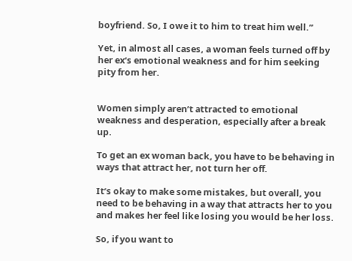boyfriend. So, I owe it to him to treat him well.”

Yet, in almost all cases, a woman feels turned off by her ex’s emotional weakness and for him seeking pity from her.


Women simply aren’t attracted to emotional weakness and desperation, especially after a break up.

To get an ex woman back, you have to be behaving in ways that attract her, not turn her off.

It’s okay to make some mistakes, but overall, you need to be behaving in a way that attracts her to you and makes her feel like losing you would be her loss.

So, if you want to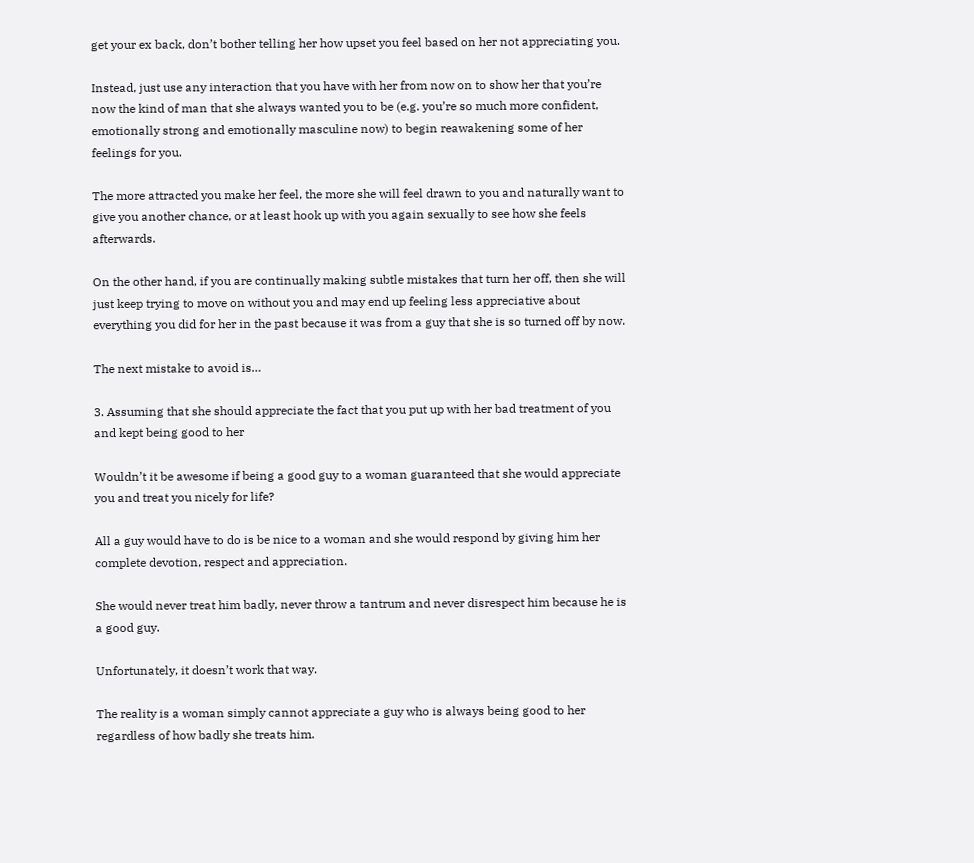get your ex back, don’t bother telling her how upset you feel based on her not appreciating you.

Instead, just use any interaction that you have with her from now on to show her that you’re now the kind of man that she always wanted you to be (e.g. you’re so much more confident, emotionally strong and emotionally masculine now) to begin reawakening some of her feelings for you.

The more attracted you make her feel, the more she will feel drawn to you and naturally want to give you another chance, or at least hook up with you again sexually to see how she feels afterwards.

On the other hand, if you are continually making subtle mistakes that turn her off, then she will just keep trying to move on without you and may end up feeling less appreciative about everything you did for her in the past because it was from a guy that she is so turned off by now.

The next mistake to avoid is…

3. Assuming that she should appreciate the fact that you put up with her bad treatment of you and kept being good to her

Wouldn’t it be awesome if being a good guy to a woman guaranteed that she would appreciate you and treat you nicely for life?

All a guy would have to do is be nice to a woman and she would respond by giving him her complete devotion, respect and appreciation.

She would never treat him badly, never throw a tantrum and never disrespect him because he is a good guy.

Unfortunately, it doesn’t work that way.

The reality is a woman simply cannot appreciate a guy who is always being good to her regardless of how badly she treats him.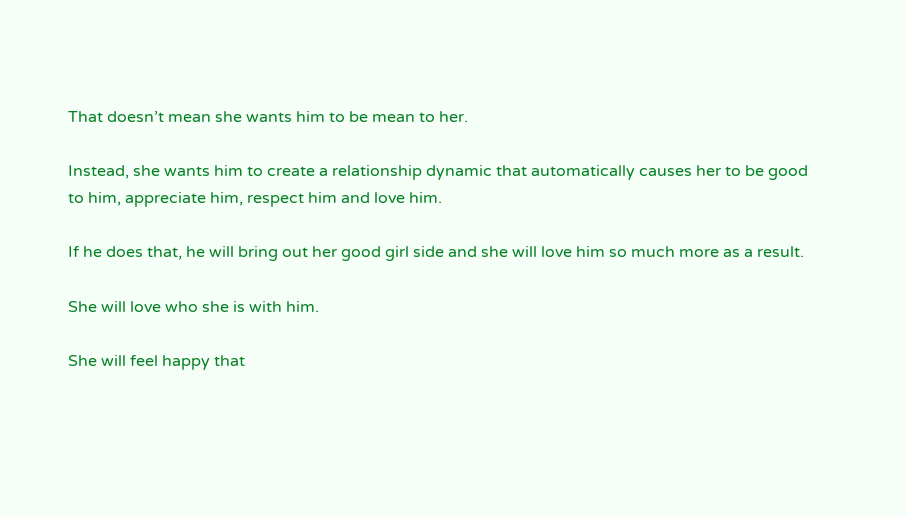That doesn’t mean she wants him to be mean to her.

Instead, she wants him to create a relationship dynamic that automatically causes her to be good to him, appreciate him, respect him and love him.

If he does that, he will bring out her good girl side and she will love him so much more as a result.

She will love who she is with him.

She will feel happy that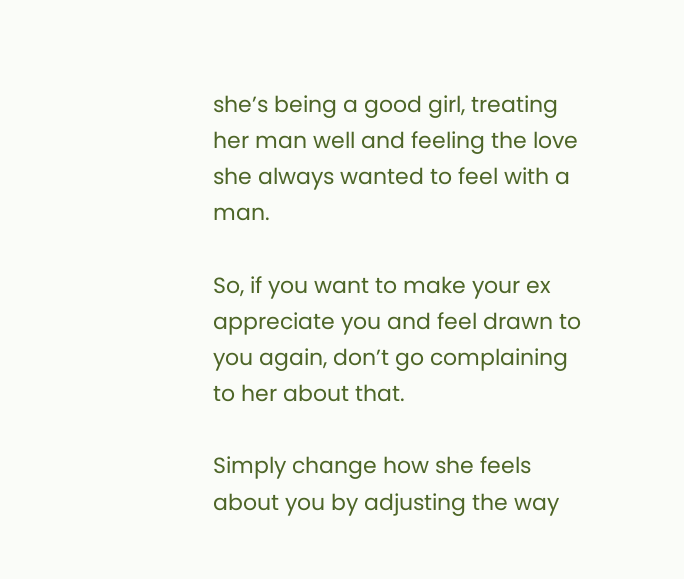she’s being a good girl, treating her man well and feeling the love she always wanted to feel with a man.

So, if you want to make your ex appreciate you and feel drawn to you again, don’t go complaining to her about that.

Simply change how she feels about you by adjusting the way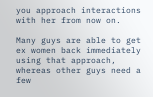you approach interactions with her from now on.

Many guys are able to get ex women back immediately using that approach, whereas other guys need a few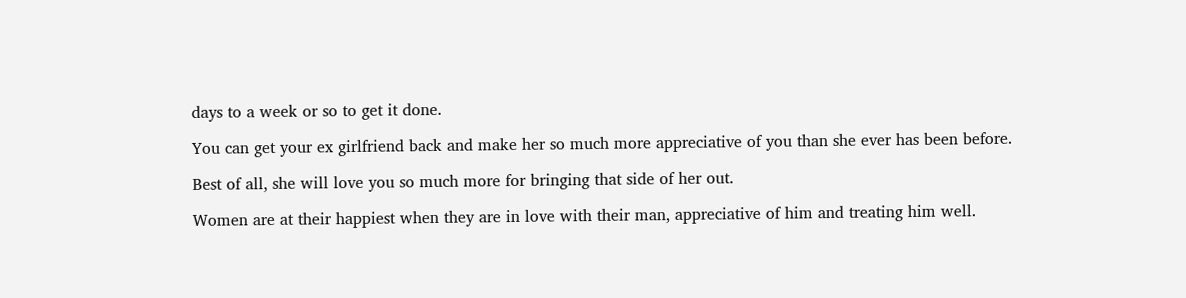days to a week or so to get it done.

You can get your ex girlfriend back and make her so much more appreciative of you than she ever has been before.

Best of all, she will love you so much more for bringing that side of her out.

Women are at their happiest when they are in love with their man, appreciative of him and treating him well.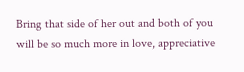Bring that side of her out and both of you will be so much more in love, appreciative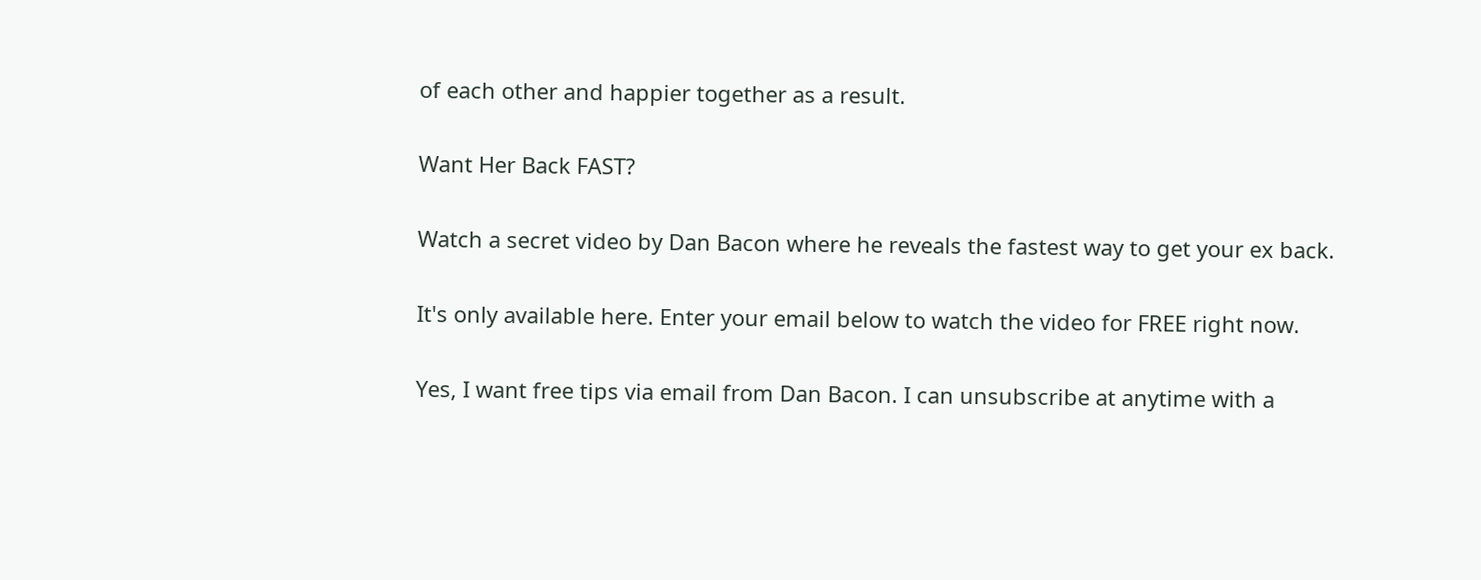of each other and happier together as a result.

Want Her Back FAST?

Watch a secret video by Dan Bacon where he reveals the fastest way to get your ex back.

It's only available here. Enter your email below to watch the video for FREE right now.

Yes, I want free tips via email from Dan Bacon. I can unsubscribe at anytime with a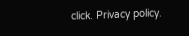click. Privacy policy.